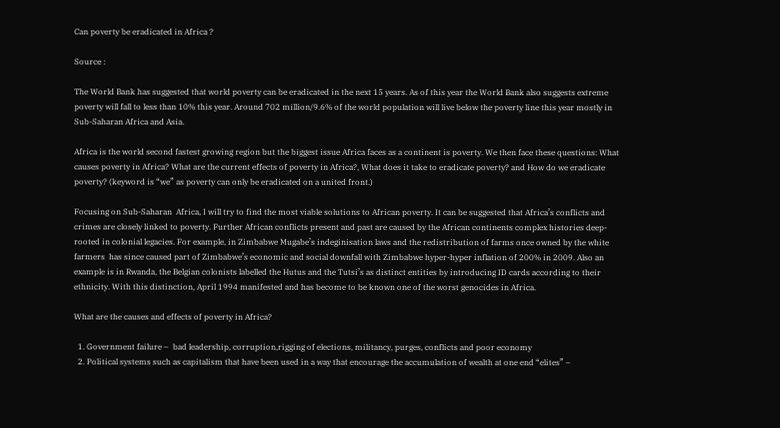Can poverty be eradicated in Africa ?

Source :

The World Bank has suggested that world poverty can be eradicated in the next 15 years. As of this year the World Bank also suggests extreme poverty will fall to less than 10% this year. Around 702 million/9.6% of the world population will live below the poverty line this year mostly in Sub-Saharan Africa and Asia.

Africa is the world second fastest growing region but the biggest issue Africa faces as a continent is poverty. We then face these questions: What causes poverty in Africa? What are the current effects of poverty in Africa?, What does it take to eradicate poverty? and How do we eradicate poverty? (keyword is “we” as poverty can only be eradicated on a united front.)

Focusing on Sub-Saharan  Africa, I will try to find the most viable solutions to African poverty. It can be suggested that Africa’s conflicts and crimes are closely linked to poverty. Further African conflicts present and past are caused by the African continents complex histories deep-rooted in colonial legacies. For example, in Zimbabwe Mugabe’s indeginisation laws and the redistribution of farms once owned by the white farmers  has since caused part of Zimbabwe’s economic and social downfall with Zimbabwe hyper-hyper inflation of 200% in 2009. Also an example is in Rwanda, the Belgian colonists labelled the Hutus and the Tutsi’s as distinct entities by introducing ID cards according to their ethnicity. With this distinction, April 1994 manifested and has become to be known one of the worst genocides in Africa.

What are the causes and effects of poverty in Africa?

  1. Government failure –  bad leadership, corruption,rigging of elections, militancy, purges, conflicts and poor economy
  2. Political systems such as capitalism that have been used in a way that encourage the accumulation of wealth at one end “elites” –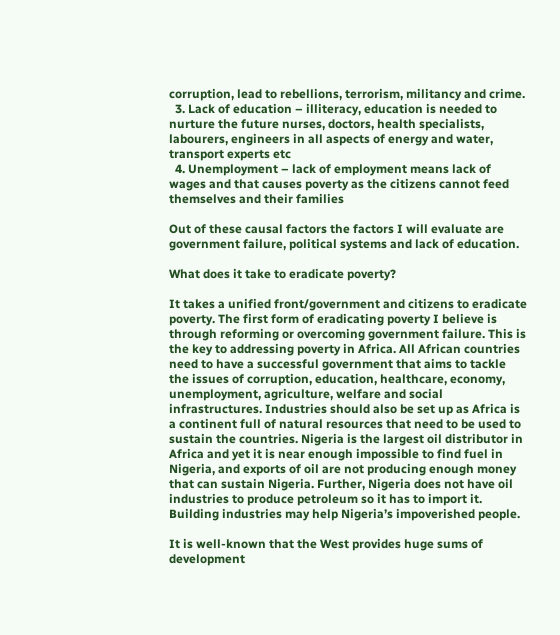corruption, lead to rebellions, terrorism, militancy and crime.
  3. Lack of education – illiteracy, education is needed to nurture the future nurses, doctors, health specialists, labourers, engineers in all aspects of energy and water, transport experts etc
  4. Unemployment – lack of employment means lack of wages and that causes poverty as the citizens cannot feed themselves and their families

Out of these causal factors the factors I will evaluate are government failure, political systems and lack of education.

What does it take to eradicate poverty?

It takes a unified front/government and citizens to eradicate poverty. The first form of eradicating poverty I believe is through reforming or overcoming government failure. This is the key to addressing poverty in Africa. All African countries need to have a successful government that aims to tackle the issues of corruption, education, healthcare, economy, unemployment, agriculture, welfare and social infrastructures. Industries should also be set up as Africa is a continent full of natural resources that need to be used to sustain the countries. Nigeria is the largest oil distributor in Africa and yet it is near enough impossible to find fuel in Nigeria, and exports of oil are not producing enough money that can sustain Nigeria. Further, Nigeria does not have oil industries to produce petroleum so it has to import it. Building industries may help Nigeria’s impoverished people.

It is well-known that the West provides huge sums of development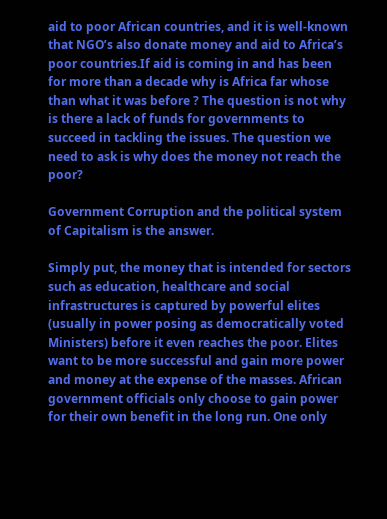aid to poor African countries, and it is well-known that NGO’s also donate money and aid to Africa’s poor countries.If aid is coming in and has been for more than a decade why is Africa far whose than what it was before ? The question is not why is there a lack of funds for governments to succeed in tackling the issues. The question we need to ask is why does the money not reach the poor?

Government Corruption and the political system of Capitalism is the answer.

Simply put, the money that is intended for sectors such as education, healthcare and social infrastructures is captured by powerful elites (usually in power posing as democratically voted Ministers) before it even reaches the poor. Elites want to be more successful and gain more power and money at the expense of the masses. African government officials only choose to gain power for their own benefit in the long run. One only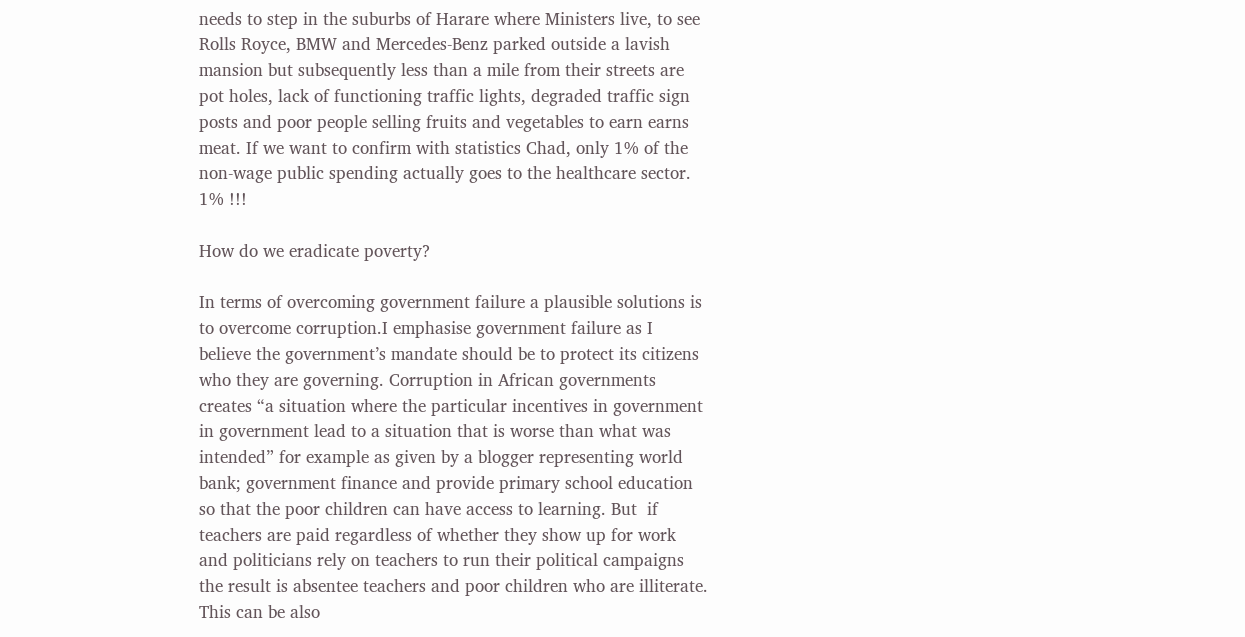needs to step in the suburbs of Harare where Ministers live, to see Rolls Royce, BMW and Mercedes-Benz parked outside a lavish mansion but subsequently less than a mile from their streets are pot holes, lack of functioning traffic lights, degraded traffic sign posts and poor people selling fruits and vegetables to earn earns meat. If we want to confirm with statistics Chad, only 1% of the non-wage public spending actually goes to the healthcare sector. 1% !!!

How do we eradicate poverty?

In terms of overcoming government failure a plausible solutions is to overcome corruption.I emphasise government failure as I believe the government’s mandate should be to protect its citizens who they are governing. Corruption in African governments creates “a situation where the particular incentives in government in government lead to a situation that is worse than what was intended” for example as given by a blogger representing world bank; government finance and provide primary school education so that the poor children can have access to learning. But  if teachers are paid regardless of whether they show up for work and politicians rely on teachers to run their political campaigns the result is absentee teachers and poor children who are illiterate. This can be also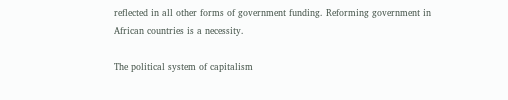reflected in all other forms of government funding. Reforming government in African countries is a necessity.

The political system of capitalism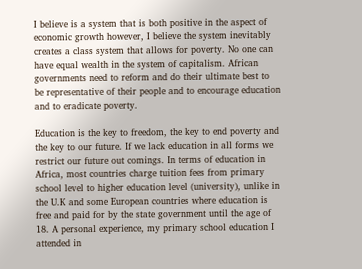I believe is a system that is both positive in the aspect of economic growth however, I believe the system inevitably creates a class system that allows for poverty. No one can have equal wealth in the system of capitalism. African governments need to reform and do their ultimate best to be representative of their people and to encourage education and to eradicate poverty.

Education is the key to freedom, the key to end poverty and the key to our future. If we lack education in all forms we restrict our future out comings. In terms of education in Africa, most countries charge tuition fees from primary school level to higher education level (university), unlike in the U.K and some European countries where education is free and paid for by the state government until the age of 18. A personal experience, my primary school education I attended in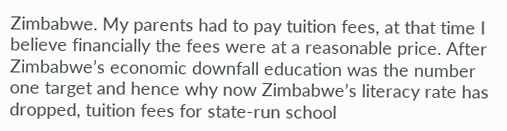Zimbabwe. My parents had to pay tuition fees, at that time I believe financially the fees were at a reasonable price. After Zimbabwe’s economic downfall education was the number one target and hence why now Zimbabwe’s literacy rate has dropped, tuition fees for state-run school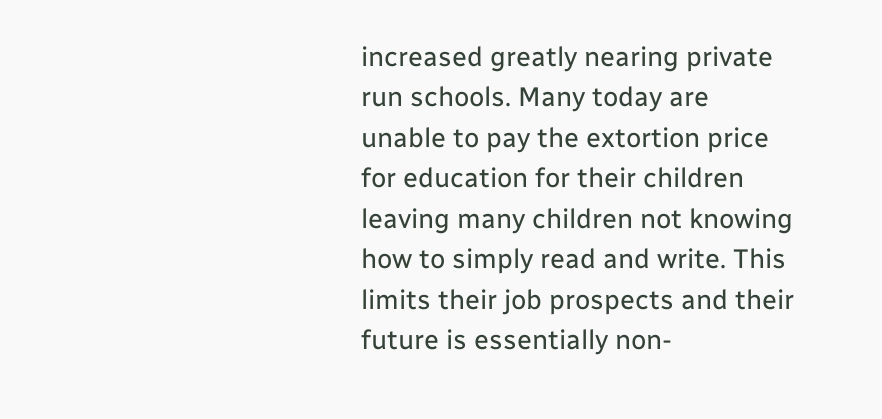increased greatly nearing private run schools. Many today are unable to pay the extortion price for education for their children leaving many children not knowing how to simply read and write. This limits their job prospects and their future is essentially non-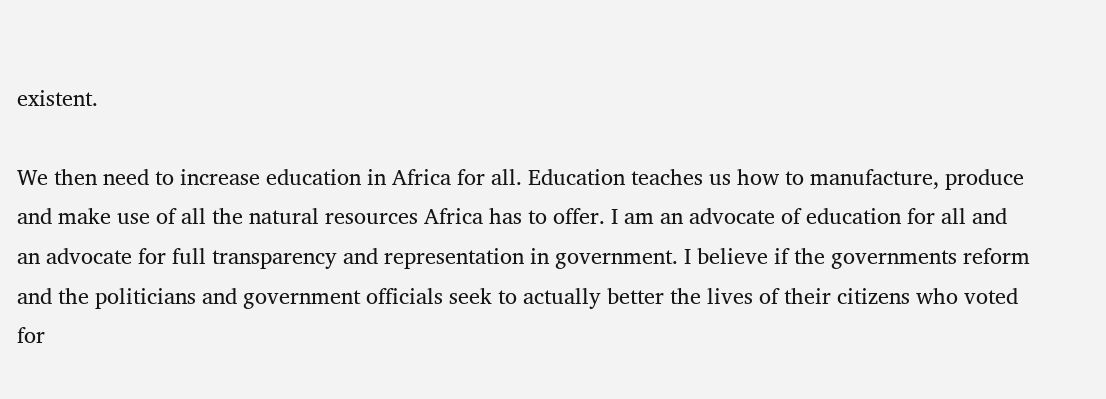existent.

We then need to increase education in Africa for all. Education teaches us how to manufacture, produce and make use of all the natural resources Africa has to offer. I am an advocate of education for all and an advocate for full transparency and representation in government. I believe if the governments reform and the politicians and government officials seek to actually better the lives of their citizens who voted for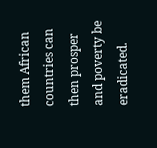them African countries can then prosper and poverty be eradicated.